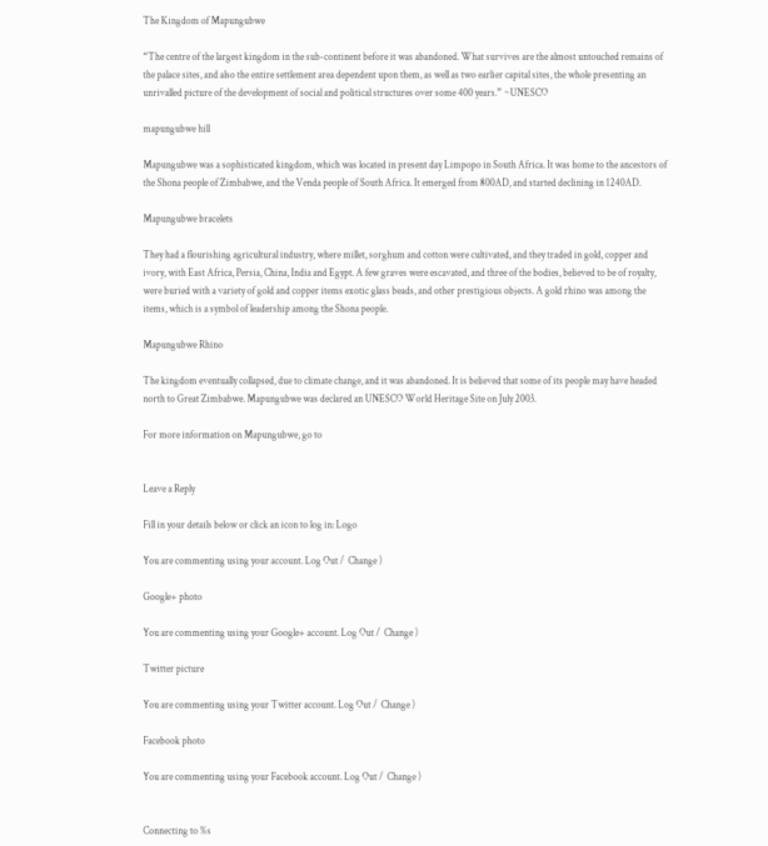The Kingdom of Mapungubwe

“The centre of the largest kingdom in the sub-continent before it was abandoned. What survives are the almost untouched remains of the palace sites, and also the entire settlement area dependent upon them, as well as two earlier capital sites, the whole presenting an unrivalled picture of the development of social and political structures over some 400 years.” ~UNESCO

mapungubwe hill

Mapungubwe was a sophisticated kingdom, which was located in present day Limpopo in South Africa. It was home to the ancestors of the Shona people of Zimbabwe, and the Venda people of South Africa. It emerged from 800AD, and started declining in 1240AD.

Mapungubwe bracelets

They had a flourishing agricultural industry, where millet, sorghum and cotton were cultivated, and they traded in gold, copper and ivory, with East Africa, Persia, China, India and Egypt. A few graves were escavated, and three of the bodies, believed to be of royalty, were buried with a variety of gold and copper items exotic glass beads, and other prestigious objects. A gold rhino was among the items, which is a symbol of leadership among the Shona people.

Mapungubwe Rhino

The kingdom eventually collapsed, due to climate change, and it was abandoned. It is believed that some of its people may have headed north to Great Zimbabwe. Mapungubwe was declared an UNESCO World Heritage Site on July 2003.

For more information on Mapungubwe, go to


Leave a Reply

Fill in your details below or click an icon to log in: Logo

You are commenting using your account. Log Out /  Change )

Google+ photo

You are commenting using your Google+ account. Log Out /  Change )

Twitter picture

You are commenting using your Twitter account. Log Out /  Change )

Facebook photo

You are commenting using your Facebook account. Log Out /  Change )


Connecting to %s